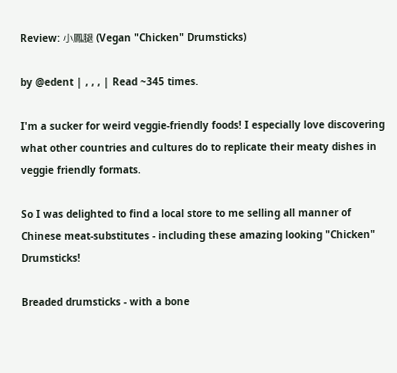Review: 小鳳腿 (Vegan "Chicken" Drumsticks)

by @edent | , , , | Read ~345 times.

I'm a sucker for weird veggie-friendly foods! I especially love discovering what other countries and cultures do to replicate their meaty dishes in veggie friendly formats.

So I was delighted to find a local store to me selling all manner of Chinese meat-substitutes - including these amazing looking "Chicken" Drumsticks!

Breaded drumsticks - with a bone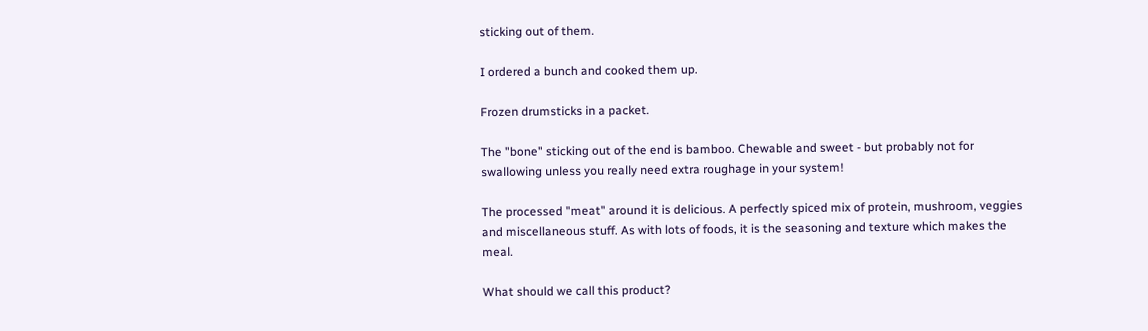sticking out of them.

I ordered a bunch and cooked them up.

Frozen drumsticks in a packet.

The "bone" sticking out of the end is bamboo. Chewable and sweet - but probably not for swallowing unless you really need extra roughage in your system!

The processed "meat" around it is delicious. A perfectly spiced mix of protein, mushroom, veggies and miscellaneous stuff. As with lots of foods, it is the seasoning and texture which makes the meal.

What should we call this product?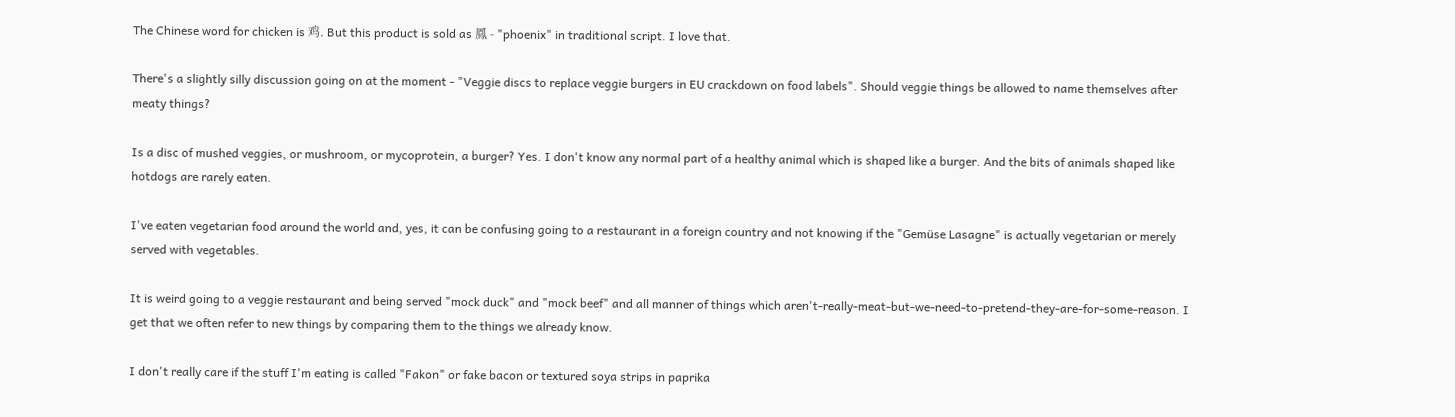The Chinese word for chicken is 鸡. But this product is sold as 鳳 - "phoenix" in traditional script. I love that.

There's a slightly silly discussion going on at the moment - "Veggie discs to replace veggie burgers in EU crackdown on food labels". Should veggie things be allowed to name themselves after meaty things?

Is a disc of mushed veggies, or mushroom, or mycoprotein, a burger? Yes. I don't know any normal part of a healthy animal which is shaped like a burger. And the bits of animals shaped like hotdogs are rarely eaten.

I've eaten vegetarian food around the world and, yes, it can be confusing going to a restaurant in a foreign country and not knowing if the "Gemüse Lasagne" is actually vegetarian or merely served with vegetables.

It is weird going to a veggie restaurant and being served "mock duck" and "mock beef" and all manner of things which aren't-really-meat-but-we-need-to-pretend-they-are-for-some-reason. I get that we often refer to new things by comparing them to the things we already know.

I don't really care if the stuff I'm eating is called "Fakon" or fake bacon or textured soya strips in paprika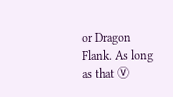or Dragon Flank. As long as that Ⓥ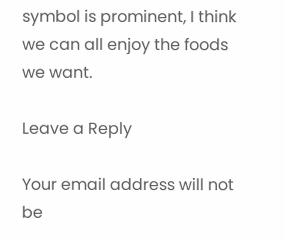symbol is prominent, I think we can all enjoy the foods we want.

Leave a Reply

Your email address will not be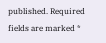published. Required fields are marked *